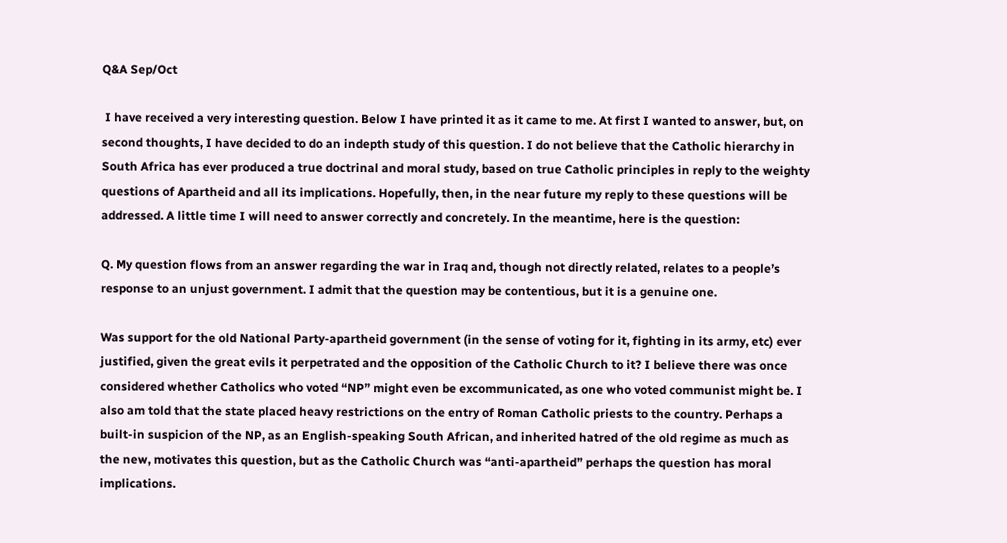Q&A Sep/Oct

 I have received a very interesting question. Below I have printed it as it came to me. At first I wanted to answer, but, on second thoughts, I have decided to do an indepth study of this question. I do not believe that the Catholic hierarchy in South Africa has ever produced a true doctrinal and moral study, based on true Catholic principles in reply to the weighty questions of Apartheid and all its implications. Hopefully, then, in the near future my reply to these questions will be addressed. A little time I will need to answer correctly and concretely. In the meantime, here is the question:

Q. My question flows from an answer regarding the war in Iraq and, though not directly related, relates to a people’s response to an unjust government. I admit that the question may be contentious, but it is a genuine one.

Was support for the old National Party-apartheid government (in the sense of voting for it, fighting in its army, etc) ever justified, given the great evils it perpetrated and the opposition of the Catholic Church to it? I believe there was once considered whether Catholics who voted “NP” might even be excommunicated, as one who voted communist might be. I also am told that the state placed heavy restrictions on the entry of Roman Catholic priests to the country. Perhaps a built-in suspicion of the NP, as an English-speaking South African, and inherited hatred of the old regime as much as the new, motivates this question, but as the Catholic Church was “anti-apartheid” perhaps the question has moral implications.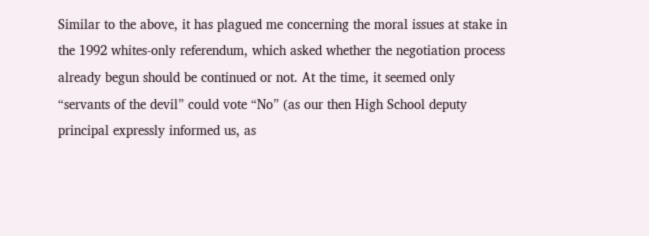Similar to the above, it has plagued me concerning the moral issues at stake in the 1992 whites-only referendum, which asked whether the negotiation process already begun should be continued or not. At the time, it seemed only “servants of the devil” could vote “No” (as our then High School deputy principal expressly informed us, as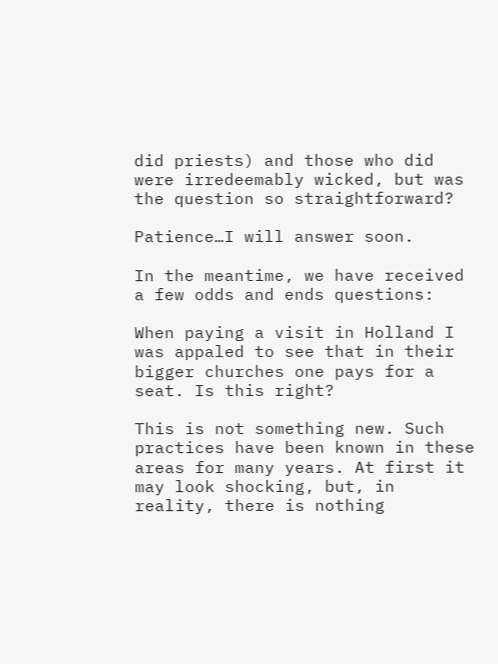did priests) and those who did were irredeemably wicked, but was the question so straightforward?

Patience…I will answer soon.

In the meantime, we have received a few odds and ends questions:

When paying a visit in Holland I was appaled to see that in their bigger churches one pays for a seat. Is this right?

This is not something new. Such practices have been known in these areas for many years. At first it may look shocking, but, in reality, there is nothing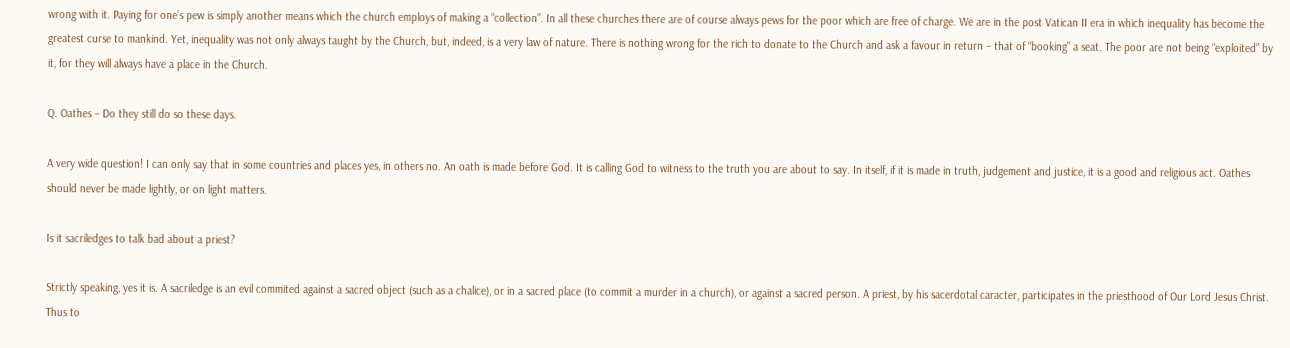wrong with it. Paying for one’s pew is simply another means which the church employs of making a “collection”. In all these churches there are of course always pews for the poor which are free of charge. We are in the post Vatican II era in which inequality has become the greatest curse to mankind. Yet, inequality was not only always taught by the Church, but, indeed, is a very law of nature. There is nothing wrong for the rich to donate to the Church and ask a favour in return – that of “booking” a seat. The poor are not being “exploited” by it, for they will always have a place in the Church.

Q. Oathes – Do they still do so these days.

A very wide question! I can only say that in some countries and places yes, in others no. An oath is made before God. It is calling God to witness to the truth you are about to say. In itself, if it is made in truth, judgement and justice, it is a good and religious act. Oathes should never be made lightly, or on light matters.

Is it sacriledges to talk bad about a priest?

Strictly speaking, yes it is. A sacriledge is an evil commited against a sacred object (such as a chalice), or in a sacred place (to commit a murder in a church), or against a sacred person. A priest, by his sacerdotal caracter, participates in the priesthood of Our Lord Jesus Christ. Thus to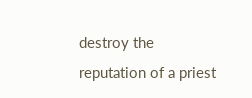destroy the reputation of a priest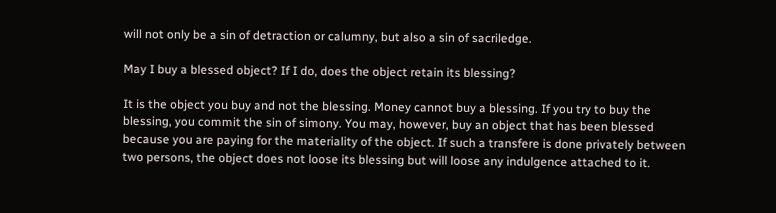will not only be a sin of detraction or calumny, but also a sin of sacriledge.

May I buy a blessed object? If I do, does the object retain its blessing?

It is the object you buy and not the blessing. Money cannot buy a blessing. If you try to buy the blessing, you commit the sin of simony. You may, however, buy an object that has been blessed because you are paying for the materiality of the object. If such a transfere is done privately between two persons, the object does not loose its blessing but will loose any indulgence attached to it.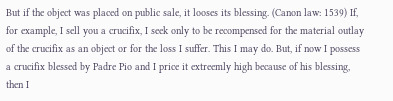But if the object was placed on public sale, it looses its blessing. (Canon law: 1539) If, for example, I sell you a crucifix, I seek only to be recompensed for the material outlay of the crucifix as an object or for the loss I suffer. This I may do. But, if now I possess a crucifix blessed by Padre Pio and I price it extreemly high because of his blessing, then I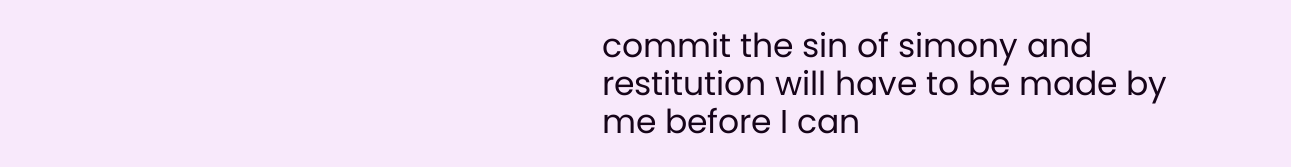commit the sin of simony and restitution will have to be made by me before I can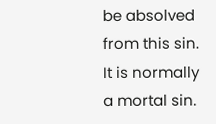be absolved from this sin. It is normally a mortal sin.